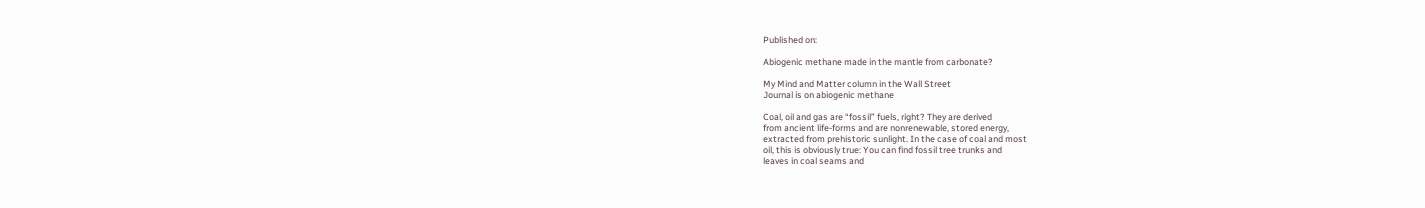Published on:

Abiogenic methane made in the mantle from carbonate?

My Mind and Matter column in the Wall Street
Journal is on abiogenic methane

Coal, oil and gas are “fossil” fuels, right? They are derived
from ancient life-forms and are nonrenewable, stored energy,
extracted from prehistoric sunlight. In the case of coal and most
oil, this is obviously true: You can find fossil tree trunks and
leaves in coal seams and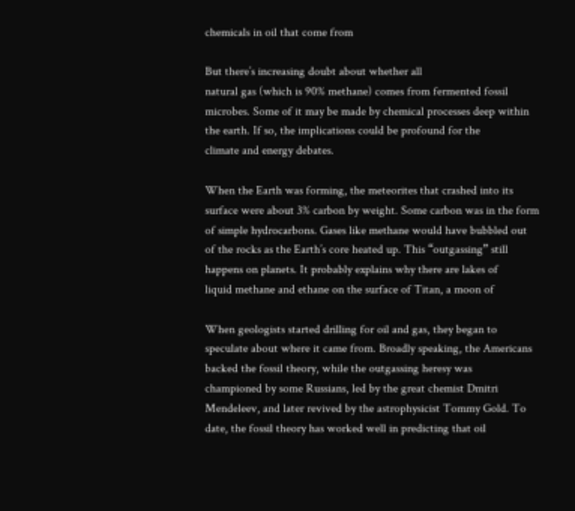chemicals in oil that come from

But there’s increasing doubt about whether all
natural gas (which is 90% methane) comes from fermented fossil
microbes. Some of it may be made by chemical processes deep within
the earth. If so, the implications could be profound for the
climate and energy debates.

When the Earth was forming, the meteorites that crashed into its
surface were about 3% carbon by weight. Some carbon was in the form
of simple hydrocarbons. Gases like methane would have bubbled out
of the rocks as the Earth’s core heated up. This “outgassing” still
happens on planets. It probably explains why there are lakes of
liquid methane and ethane on the surface of Titan, a moon of

When geologists started drilling for oil and gas, they began to
speculate about where it came from. Broadly speaking, the Americans
backed the fossil theory, while the outgassing heresy was
championed by some Russians, led by the great chemist Dmitri
Mendeleev, and later revived by the astrophysicist Tommy Gold. To
date, the fossil theory has worked well in predicting that oil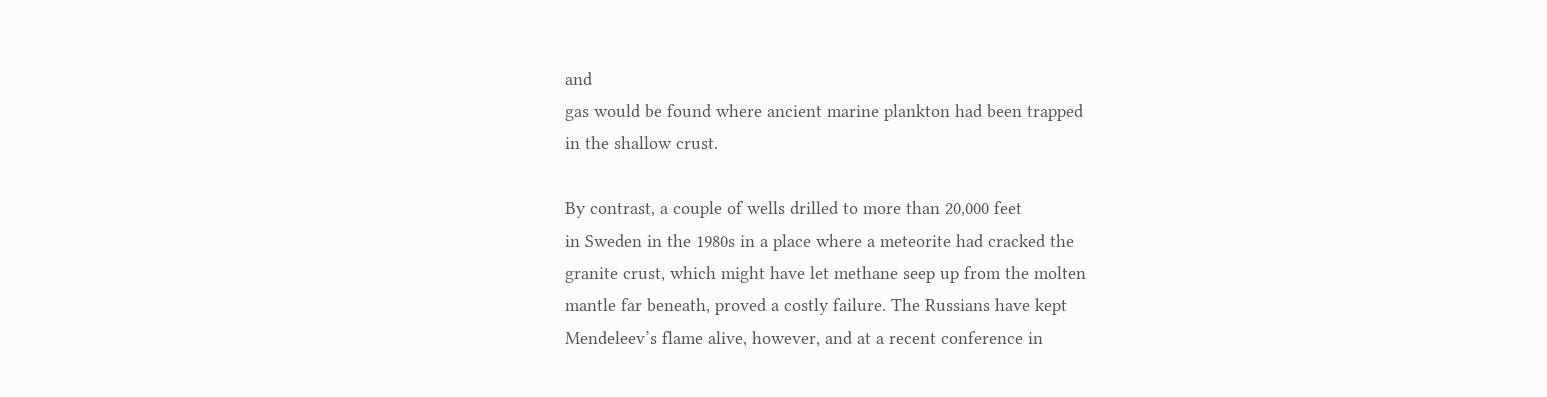and
gas would be found where ancient marine plankton had been trapped
in the shallow crust.

By contrast, a couple of wells drilled to more than 20,000 feet
in Sweden in the 1980s in a place where a meteorite had cracked the
granite crust, which might have let methane seep up from the molten
mantle far beneath, proved a costly failure. The Russians have kept
Mendeleev’s flame alive, however, and at a recent conference in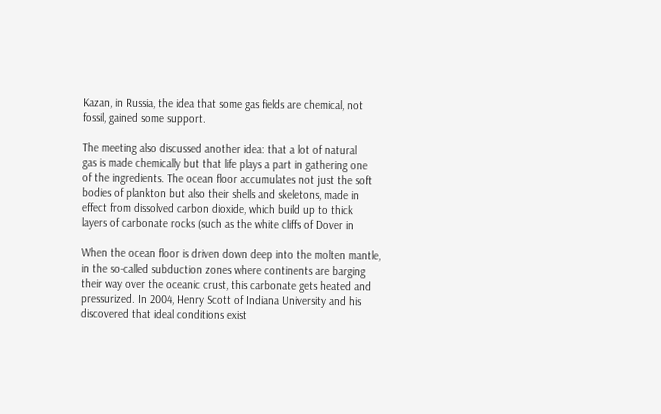Kazan, in Russia, the idea that some gas fields are chemical, not
fossil, gained some support.

The meeting also discussed another idea: that a lot of natural
gas is made chemically but that life plays a part in gathering one
of the ingredients. The ocean floor accumulates not just the soft
bodies of plankton but also their shells and skeletons, made in
effect from dissolved carbon dioxide, which build up to thick
layers of carbonate rocks (such as the white cliffs of Dover in

When the ocean floor is driven down deep into the molten mantle,
in the so-called subduction zones where continents are barging
their way over the oceanic crust, this carbonate gets heated and
pressurized. In 2004, Henry Scott of Indiana University and his
discovered that ideal conditions exist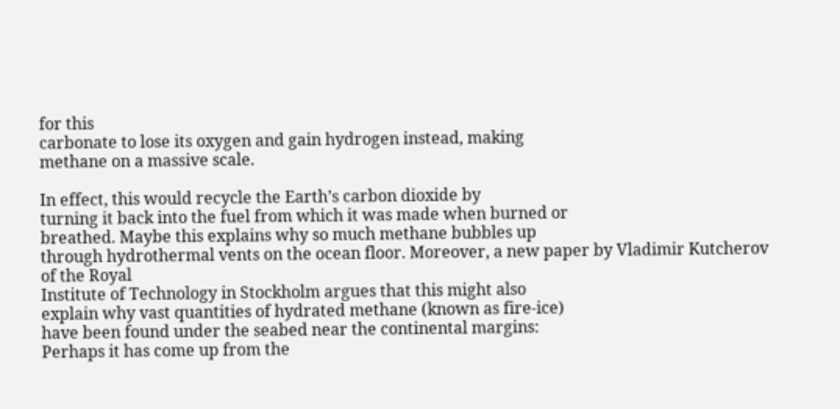for this
carbonate to lose its oxygen and gain hydrogen instead, making
methane on a massive scale.

In effect, this would recycle the Earth’s carbon dioxide by
turning it back into the fuel from which it was made when burned or
breathed. Maybe this explains why so much methane bubbles up
through hydrothermal vents on the ocean floor. Moreover, a new paper by Vladimir Kutcherov of the Royal
Institute of Technology in Stockholm argues that this might also
explain why vast quantities of hydrated methane (known as fire-ice)
have been found under the seabed near the continental margins:
Perhaps it has come up from the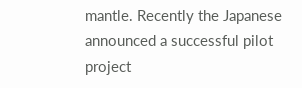mantle. Recently the Japanese
announced a successful pilot project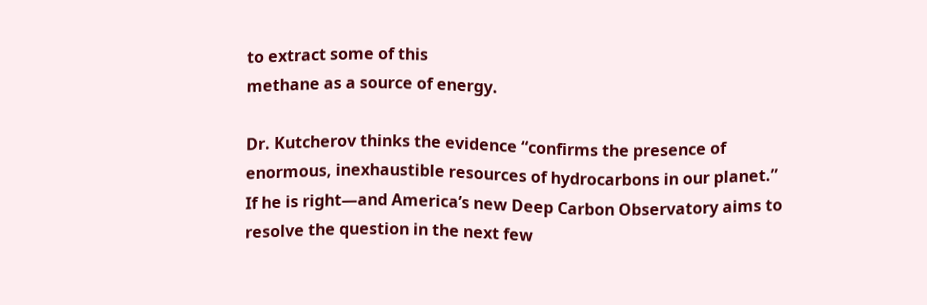to extract some of this
methane as a source of energy.

Dr. Kutcherov thinks the evidence “confirms the presence of
enormous, inexhaustible resources of hydrocarbons in our planet.”
If he is right—and America’s new Deep Carbon Observatory aims to
resolve the question in the next few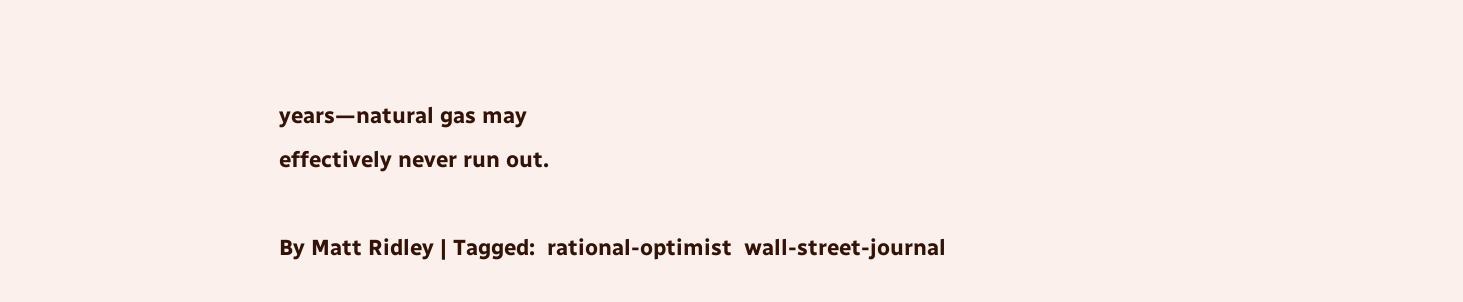years—natural gas may
effectively never run out.

By Matt Ridley | Tagged:  rational-optimist  wall-street-journal